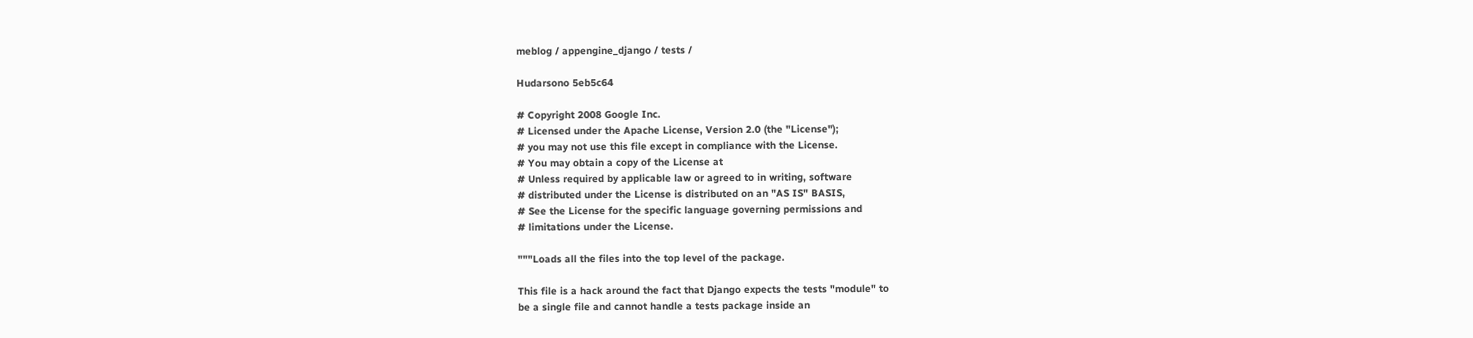meblog / appengine_django / tests /

Hudarsono 5eb5c64

# Copyright 2008 Google Inc.
# Licensed under the Apache License, Version 2.0 (the "License");
# you may not use this file except in compliance with the License.
# You may obtain a copy of the License at
# Unless required by applicable law or agreed to in writing, software
# distributed under the License is distributed on an "AS IS" BASIS,
# See the License for the specific language governing permissions and
# limitations under the License.

"""Loads all the files into the top level of the package.

This file is a hack around the fact that Django expects the tests "module" to
be a single file and cannot handle a tests package inside an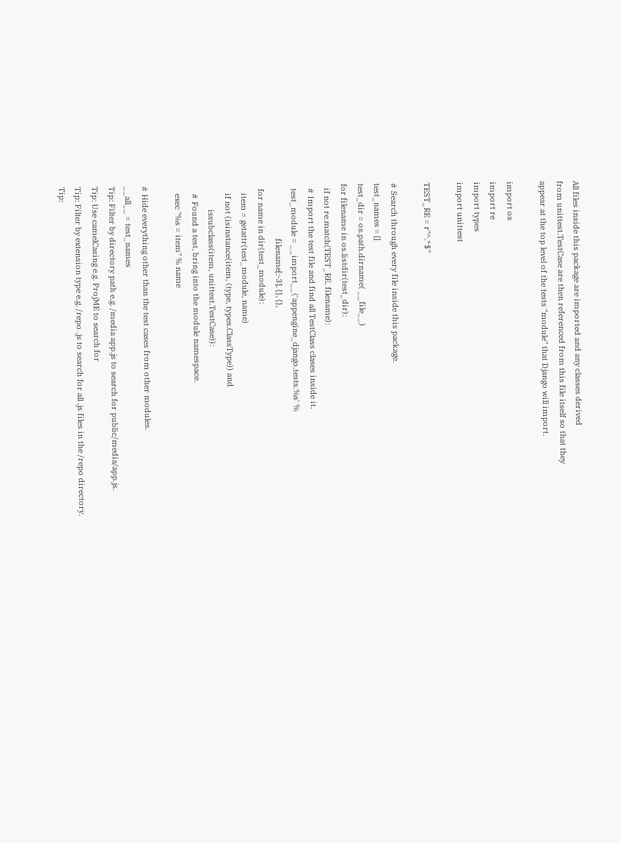All files inside this package are imported and any classes derived
from unittest.TestCase are then referenced from this file itself so that they
appear at the top level of the tests "module" that Django will import.

import os
import re
import types
import unittest

TEST_RE = r"^.*$"

# Search through every file inside this package.
test_names = []
test_dir = os.path.dirname( __file__)
for filename in os.listdir(test_dir):
  if not re.match(TEST_RE, filename):
  # Import the test file and find all TestClass clases inside it.
  test_module = __import__('appengine_django.tests.%s' %
                           filename[:-3], {}, {},
  for name in dir(test_module):
    item = getattr(test_module, name)
    if not (isinstance(item, (type, types.ClassType)) and
            issubclass(item, unittest.TestCase)):
    # Found a test, bring into the module namespace.
    exec "%s = item" % name

# Hide everything other than the test cases from other modules.
__all__ = test_names
Tip: Filter by directory path e.g. /media app.js to search for public/media/app.js.
Tip: Use camelCasing e.g. ProjME to search for
Tip: Filter by extension type e.g. /repo .js to search for all .js files in the /repo directory.
Tip: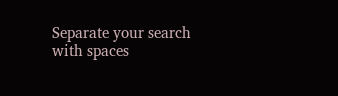Separate your search with spaces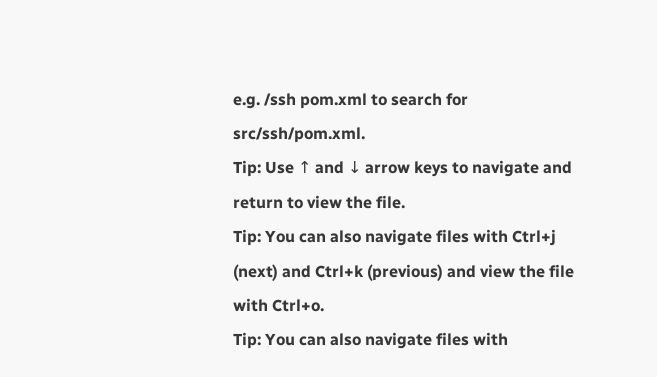e.g. /ssh pom.xml to search for src/ssh/pom.xml.
Tip: Use ↑ and ↓ arrow keys to navigate and return to view the file.
Tip: You can also navigate files with Ctrl+j (next) and Ctrl+k (previous) and view the file with Ctrl+o.
Tip: You can also navigate files with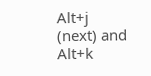Alt+j (next) and Alt+k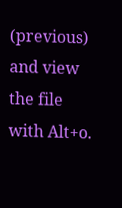(previous) and view the file with Alt+o.